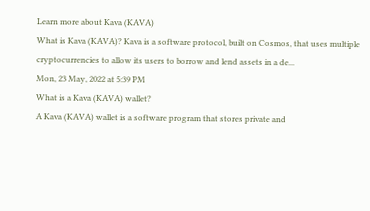Learn more about Kava (KAVA)
What is Kava (KAVA)? Kava is a software protocol, built on Cosmos, that uses multiple cryptocurrencies to allow its users to borrow and lend assets in a de...
Mon, 23 May, 2022 at 5:39 PM
What is a Kava (KAVA) wallet?
A Kava (KAVA) wallet is a software program that stores private and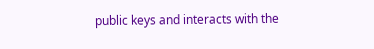public keys and interacts with the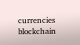currencies blockchain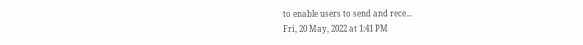to enable users to send and rece...
Fri, 20 May, 2022 at 1:41 PM